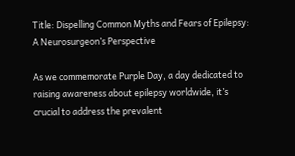Title: Dispelling Common Myths and Fears of Epilepsy: A Neurosurgeon’s Perspective

As we commemorate Purple Day, a day dedicated to raising awareness about epilepsy worldwide, it’s crucial to address the prevalent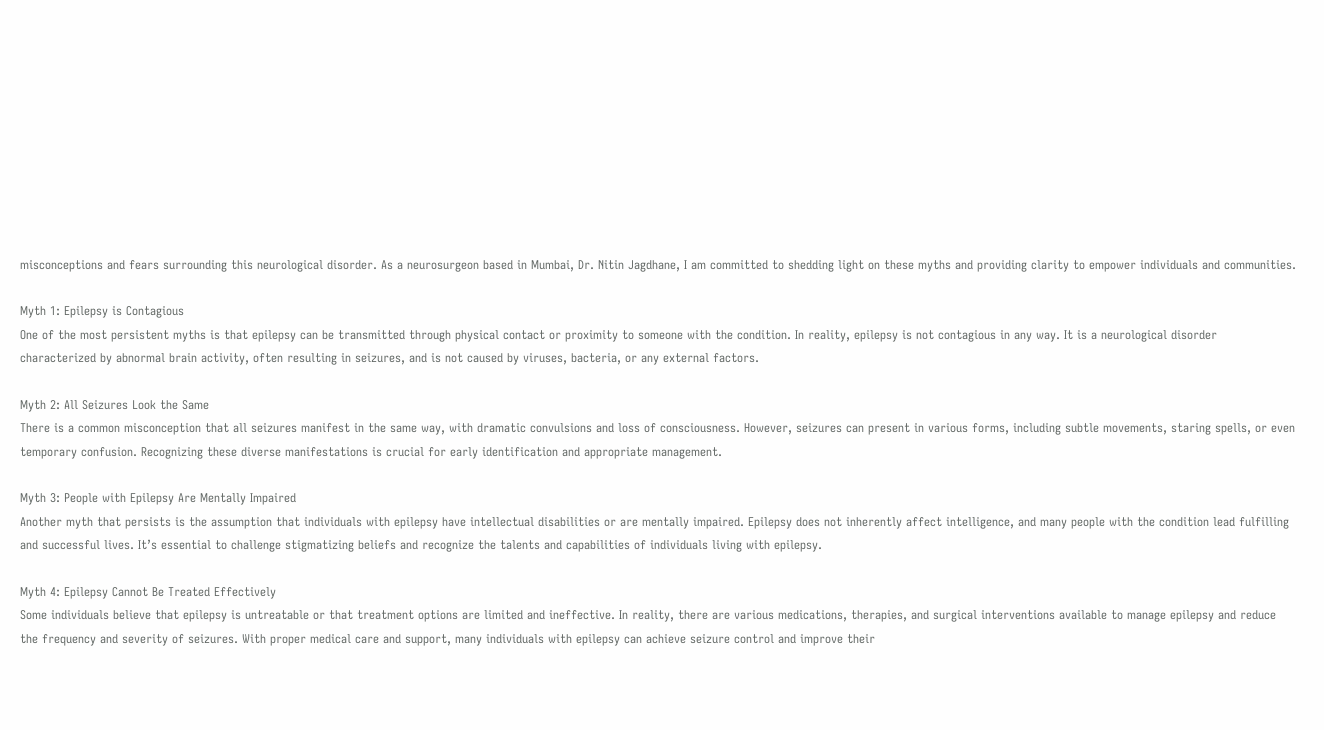misconceptions and fears surrounding this neurological disorder. As a neurosurgeon based in Mumbai, Dr. Nitin Jagdhane, I am committed to shedding light on these myths and providing clarity to empower individuals and communities.

Myth 1: Epilepsy is Contagious
One of the most persistent myths is that epilepsy can be transmitted through physical contact or proximity to someone with the condition. In reality, epilepsy is not contagious in any way. It is a neurological disorder characterized by abnormal brain activity, often resulting in seizures, and is not caused by viruses, bacteria, or any external factors.

Myth 2: All Seizures Look the Same
There is a common misconception that all seizures manifest in the same way, with dramatic convulsions and loss of consciousness. However, seizures can present in various forms, including subtle movements, staring spells, or even temporary confusion. Recognizing these diverse manifestations is crucial for early identification and appropriate management.

Myth 3: People with Epilepsy Are Mentally Impaired
Another myth that persists is the assumption that individuals with epilepsy have intellectual disabilities or are mentally impaired. Epilepsy does not inherently affect intelligence, and many people with the condition lead fulfilling and successful lives. It’s essential to challenge stigmatizing beliefs and recognize the talents and capabilities of individuals living with epilepsy.

Myth 4: Epilepsy Cannot Be Treated Effectively
Some individuals believe that epilepsy is untreatable or that treatment options are limited and ineffective. In reality, there are various medications, therapies, and surgical interventions available to manage epilepsy and reduce the frequency and severity of seizures. With proper medical care and support, many individuals with epilepsy can achieve seizure control and improve their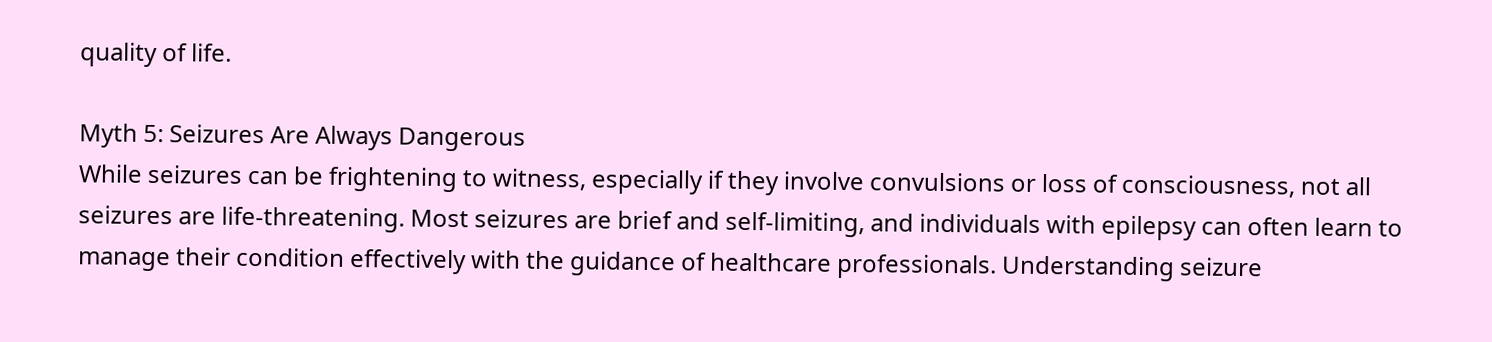quality of life.

Myth 5: Seizures Are Always Dangerous
While seizures can be frightening to witness, especially if they involve convulsions or loss of consciousness, not all seizures are life-threatening. Most seizures are brief and self-limiting, and individuals with epilepsy can often learn to manage their condition effectively with the guidance of healthcare professionals. Understanding seizure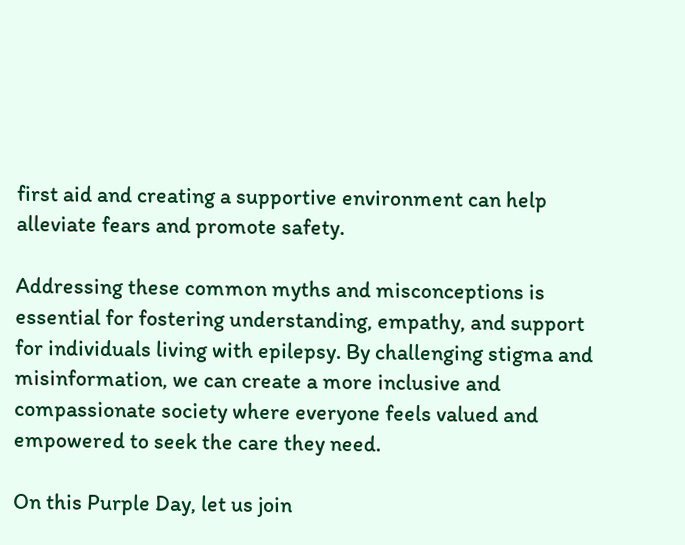first aid and creating a supportive environment can help alleviate fears and promote safety.

Addressing these common myths and misconceptions is essential for fostering understanding, empathy, and support for individuals living with epilepsy. By challenging stigma and misinformation, we can create a more inclusive and compassionate society where everyone feels valued and empowered to seek the care they need.

On this Purple Day, let us join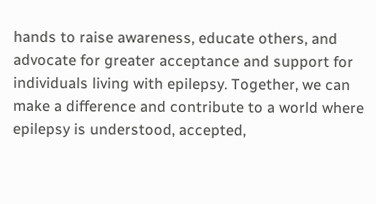hands to raise awareness, educate others, and advocate for greater acceptance and support for individuals living with epilepsy. Together, we can make a difference and contribute to a world where epilepsy is understood, accepted,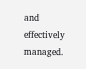and effectively managed.